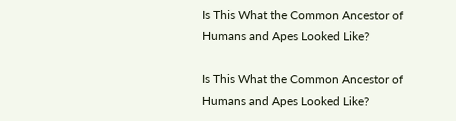Is This What the Common Ancestor of Humans and Apes Looked Like?

Is This What the Common Ancestor of Humans and Apes Looked Like?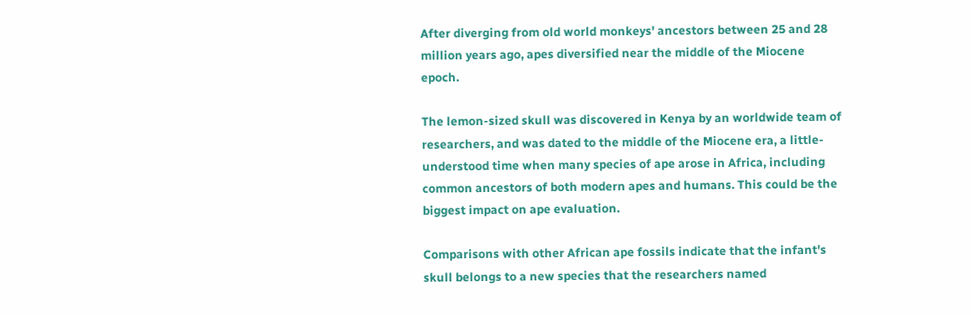After diverging from old world monkeys' ancestors between 25 and 28 million years ago, apes diversified near the middle of the Miocene epoch.

The lemon-sized skull was discovered in Kenya by an worldwide team of researchers, and was dated to the middle of the Miocene era, a little-understood time when many species of ape arose in Africa, including common ancestors of both modern apes and humans. This could be the biggest impact on ape evaluation.

Comparisons with other African ape fossils indicate that the infant's skull belongs to a new species that the researchers named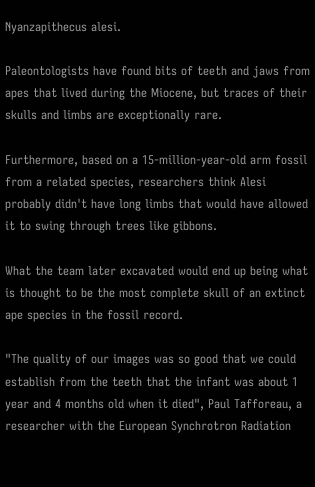Nyanzapithecus alesi.

Paleontologists have found bits of teeth and jaws from apes that lived during the Miocene, but traces of their skulls and limbs are exceptionally rare.

Furthermore, based on a 15-million-year-old arm fossil from a related species, researchers think Alesi probably didn't have long limbs that would have allowed it to swing through trees like gibbons.

What the team later excavated would end up being what is thought to be the most complete skull of an extinct ape species in the fossil record.

"The quality of our images was so good that we could establish from the teeth that the infant was about 1 year and 4 months old when it died", Paul Tafforeau, a researcher with the European Synchrotron Radiation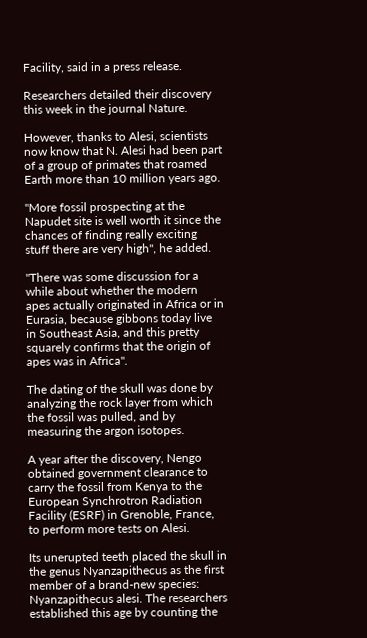Facility, said in a press release.

Researchers detailed their discovery this week in the journal Nature.

However, thanks to Alesi, scientists now know that N. Alesi had been part of a group of primates that roamed Earth more than 10 million years ago.

"More fossil prospecting at the Napudet site is well worth it since the chances of finding really exciting stuff there are very high", he added.

"There was some discussion for a while about whether the modern apes actually originated in Africa or in Eurasia, because gibbons today live in Southeast Asia, and this pretty squarely confirms that the origin of apes was in Africa".

The dating of the skull was done by analyzing the rock layer from which the fossil was pulled, and by measuring the argon isotopes.

A year after the discovery, Nengo obtained government clearance to carry the fossil from Kenya to the European Synchrotron Radiation Facility (ESRF) in Grenoble, France, to perform more tests on Alesi.

Its unerupted teeth placed the skull in the genus Nyanzapithecus as the first member of a brand-new species: Nyanzapithecus alesi. The researchers established this age by counting the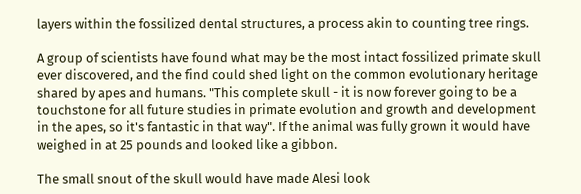layers within the fossilized dental structures, a process akin to counting tree rings.

A group of scientists have found what may be the most intact fossilized primate skull ever discovered, and the find could shed light on the common evolutionary heritage shared by apes and humans. "This complete skull - it is now forever going to be a touchstone for all future studies in primate evolution and growth and development in the apes, so it's fantastic in that way". If the animal was fully grown it would have weighed in at 25 pounds and looked like a gibbon.

The small snout of the skull would have made Alesi look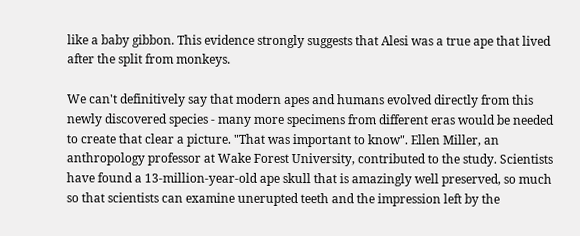like a baby gibbon. This evidence strongly suggests that Alesi was a true ape that lived after the split from monkeys.

We can't definitively say that modern apes and humans evolved directly from this newly discovered species - many more specimens from different eras would be needed to create that clear a picture. "That was important to know". Ellen Miller, an anthropology professor at Wake Forest University, contributed to the study. Scientists have found a 13-million-year-old ape skull that is amazingly well preserved, so much so that scientists can examine unerupted teeth and the impression left by the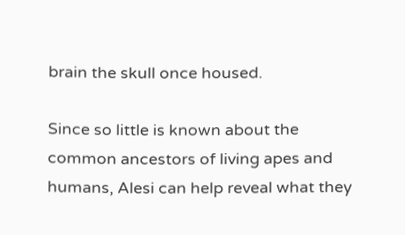brain the skull once housed.

Since so little is known about the common ancestors of living apes and humans, Alesi can help reveal what they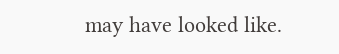may have looked like.